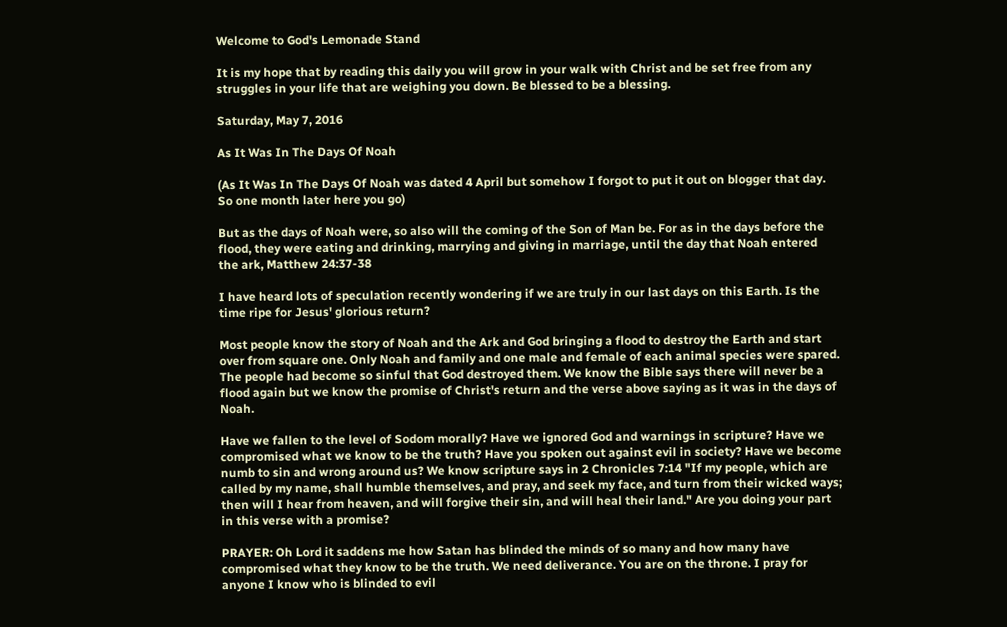Welcome to God's Lemonade Stand

It is my hope that by reading this daily you will grow in your walk with Christ and be set free from any struggles in your life that are weighing you down. Be blessed to be a blessing.

Saturday, May 7, 2016

As It Was In The Days Of Noah

(As It Was In The Days Of Noah was dated 4 April but somehow I forgot to put it out on blogger that day. So one month later here you go)

But as the days of Noah were, so also will the coming of the Son of Man be. For as in the days before the flood, they were eating and drinking, marrying and giving in marriage, until the day that Noah entered the ark, Matthew 24:37-38

I have heard lots of speculation recently wondering if we are truly in our last days on this Earth. Is the time ripe for Jesus' glorious return?

Most people know the story of Noah and the Ark and God bringing a flood to destroy the Earth and start over from square one. Only Noah and family and one male and female of each animal species were spared. The people had become so sinful that God destroyed them. We know the Bible says there will never be a flood again but we know the promise of Christ's return and the verse above saying as it was in the days of Noah.

Have we fallen to the level of Sodom morally? Have we ignored God and warnings in scripture? Have we compromised what we know to be the truth? Have you spoken out against evil in society? Have we become numb to sin and wrong around us? We know scripture says in 2 Chronicles 7:14 "If my people, which are called by my name, shall humble themselves, and pray, and seek my face, and turn from their wicked ways; then will I hear from heaven, and will forgive their sin, and will heal their land." Are you doing your part in this verse with a promise?

PRAYER: Oh Lord it saddens me how Satan has blinded the minds of so many and how many have compromised what they know to be the truth. We need deliverance. You are on the throne. I pray for anyone I know who is blinded to evil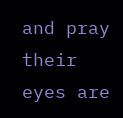and pray their eyes are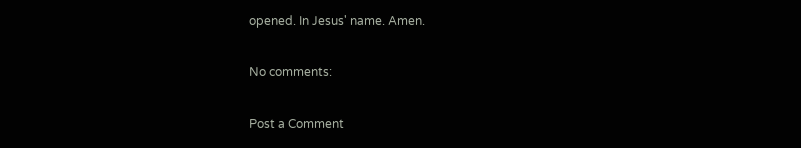opened. In Jesus' name. Amen.

No comments:

Post a Comment